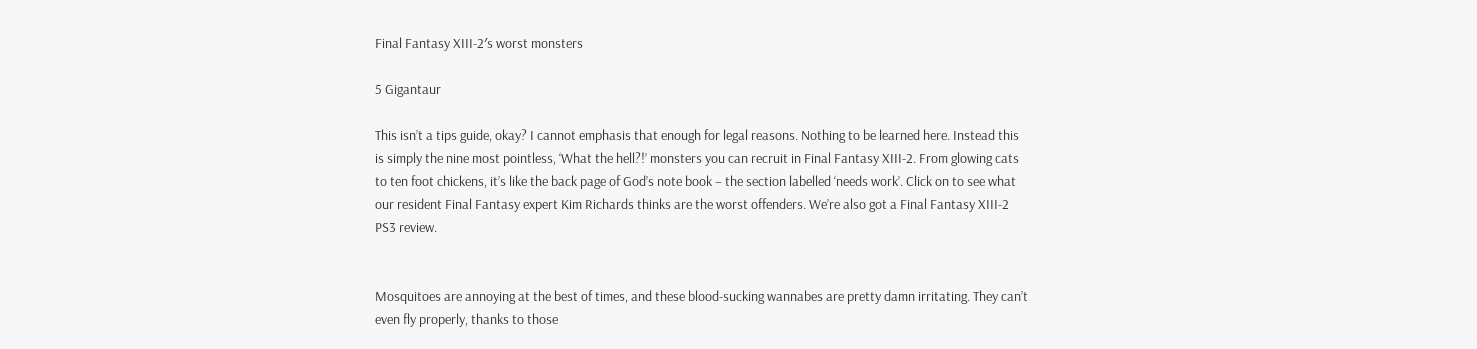Final Fantasy XIII-2′s worst monsters

5 Gigantaur

This isn’t a tips guide, okay? I cannot emphasis that enough for legal reasons. Nothing to be learned here. Instead this is simply the nine most pointless, ‘What the hell?!’ monsters you can recruit in Final Fantasy XIII-2. From glowing cats to ten foot chickens, it’s like the back page of God’s note book – the section labelled ‘needs work’. Click on to see what our resident Final Fantasy expert Kim Richards thinks are the worst offenders. We’re also got a Final Fantasy XIII-2 PS3 review.


Mosquitoes are annoying at the best of times, and these blood-sucking wannabes are pretty damn irritating. They can’t even fly properly, thanks to those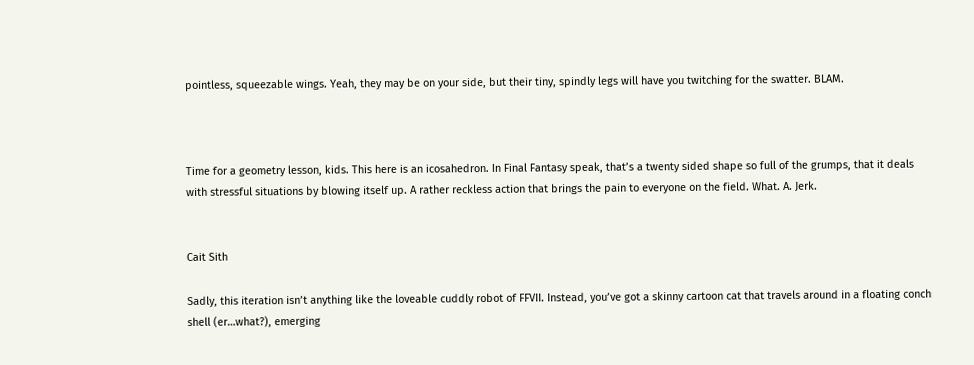pointless, squeezable wings. Yeah, they may be on your side, but their tiny, spindly legs will have you twitching for the swatter. BLAM.



Time for a geometry lesson, kids. This here is an icosahedron. In Final Fantasy speak, that’s a twenty sided shape so full of the grumps, that it deals with stressful situations by blowing itself up. A rather reckless action that brings the pain to everyone on the field. What. A. Jerk.


Cait Sith

Sadly, this iteration isn’t anything like the loveable cuddly robot of FFVII. Instead, you’ve got a skinny cartoon cat that travels around in a floating conch shell (er…what?), emerging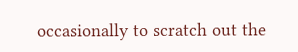occasionally to scratch out the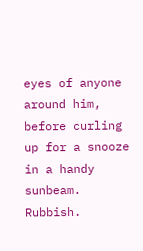eyes of anyone around him, before curling up for a snooze in a handy sunbeam. Rubbish.